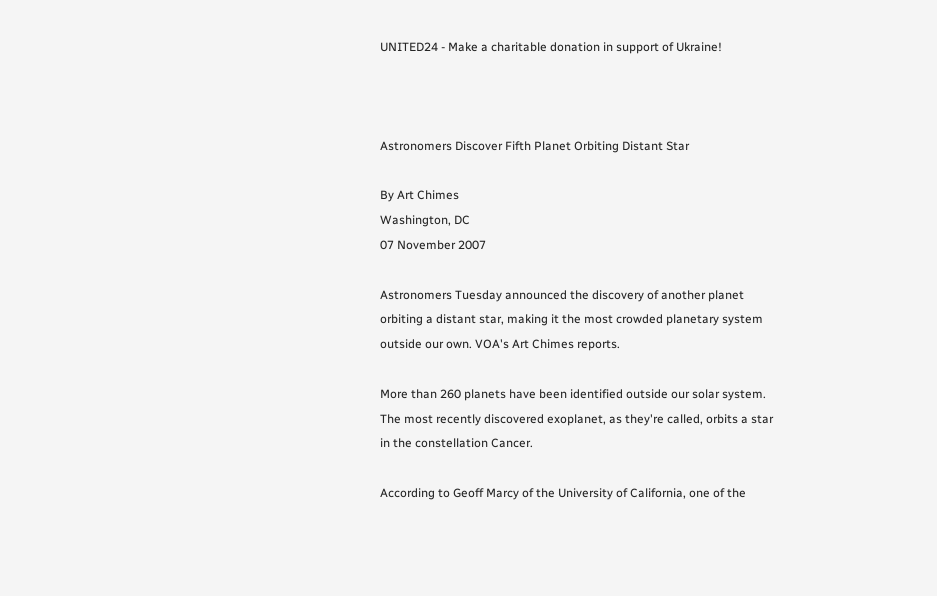UNITED24 - Make a charitable donation in support of Ukraine!



Astronomers Discover Fifth Planet Orbiting Distant Star

By Art Chimes
Washington, DC
07 November 2007

Astronomers Tuesday announced the discovery of another planet orbiting a distant star, making it the most crowded planetary system outside our own. VOA's Art Chimes reports.

More than 260 planets have been identified outside our solar system. The most recently discovered exoplanet, as they're called, orbits a star in the constellation Cancer.

According to Geoff Marcy of the University of California, one of the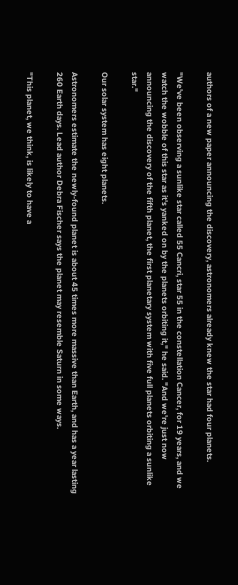authors of a new paper announcing the discovery, astronomers already knew the star had four planets.

"We've been observing a sunlike star called 55 Cancri, star 55 in the constellation Cancer, for 19 years, and we watch the wobble of this star as it's yanked on by the planets orbiting it," he said. "And we're just now announcing the discovery of the fifth planet, the first planetary system with five full planets orbiting a sunlike star."

Our solar system has eight planets.

Astronomers estimate the newly-found planet is about 45 times more massive than Earth, and has a year lasting 260 Earth days. Lead author Debra Fischer says the planet may resemble Saturn in some ways.

"This planet, we think, is likely to have a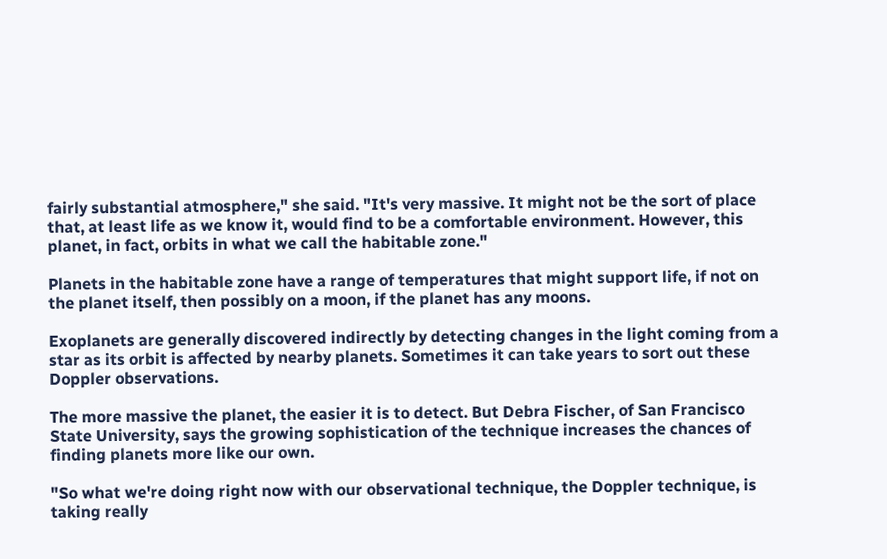fairly substantial atmosphere," she said. "It's very massive. It might not be the sort of place that, at least life as we know it, would find to be a comfortable environment. However, this planet, in fact, orbits in what we call the habitable zone."

Planets in the habitable zone have a range of temperatures that might support life, if not on the planet itself, then possibly on a moon, if the planet has any moons.

Exoplanets are generally discovered indirectly by detecting changes in the light coming from a star as its orbit is affected by nearby planets. Sometimes it can take years to sort out these Doppler observations.

The more massive the planet, the easier it is to detect. But Debra Fischer, of San Francisco State University, says the growing sophistication of the technique increases the chances of finding planets more like our own.

"So what we're doing right now with our observational technique, the Doppler technique, is taking really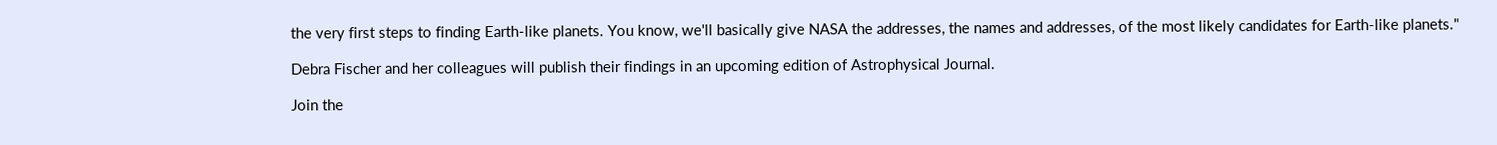the very first steps to finding Earth-like planets. You know, we'll basically give NASA the addresses, the names and addresses, of the most likely candidates for Earth-like planets."

Debra Fischer and her colleagues will publish their findings in an upcoming edition of Astrophysical Journal.

Join the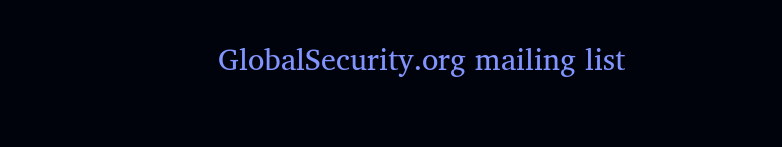GlobalSecurity.org mailing list